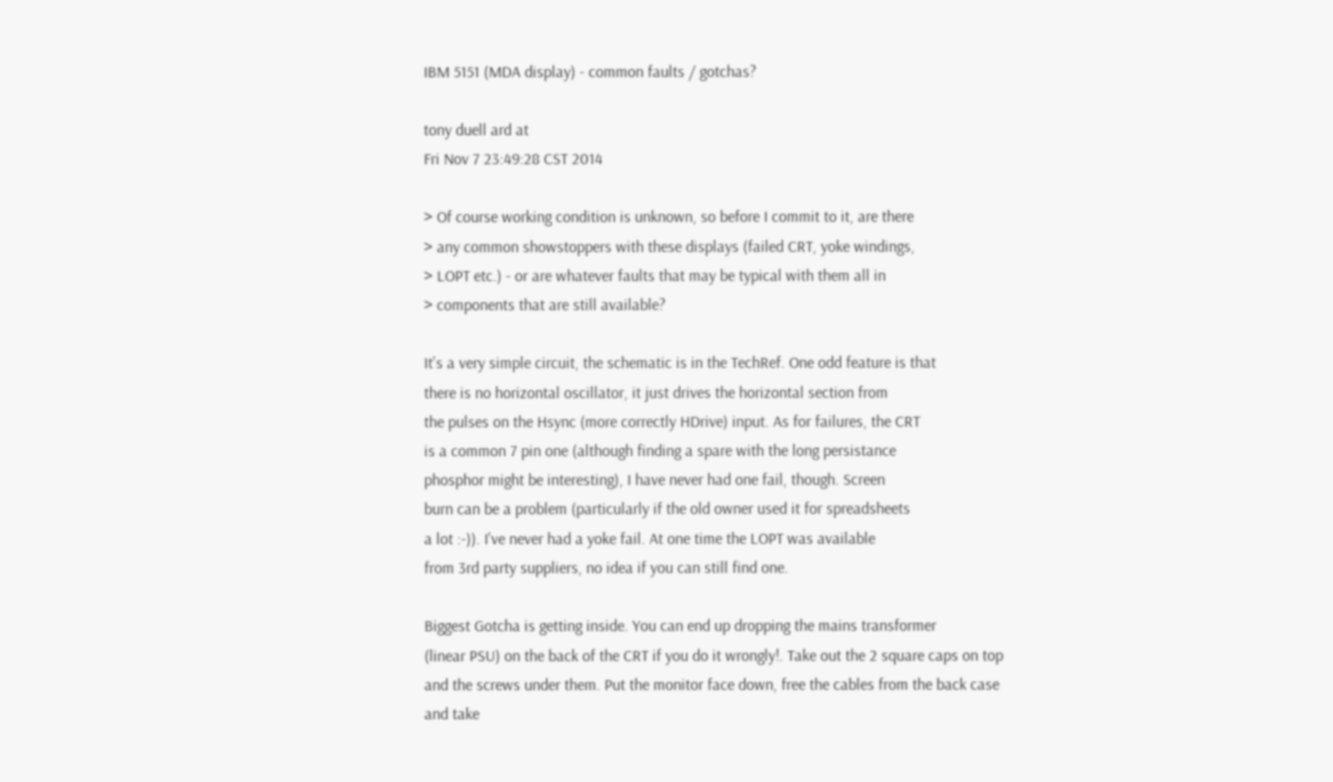IBM 5151 (MDA display) - common faults / gotchas?

tony duell ard at
Fri Nov 7 23:49:28 CST 2014

> Of course working condition is unknown, so before I commit to it, are there
> any common showstoppers with these displays (failed CRT, yoke windings,
> LOPT etc.) - or are whatever faults that may be typical with them all in
> components that are still available?

It's a very simple circuit, the schematic is in the TechRef. One odd feature is that
there is no horizontal oscillator, it just drives the horizontal section from
the pulses on the Hsync (more correctly HDrive) input. As for failures, the CRT
is a common 7 pin one (although finding a spare with the long persistance
phosphor might be interesting), I have never had one fail, though. Screen
burn can be a problem (particularly if the old owner used it for spreadsheets
a lot :-)). I've never had a yoke fail. At one time the LOPT was available
from 3rd party suppliers, no idea if you can still find one.

Biggest Gotcha is getting inside. You can end up dropping the mains transformer
(linear PSU) on the back of the CRT if you do it wrongly!. Take out the 2 square caps on top
and the screws under them. Put the monitor face down, free the cables from the back case
and take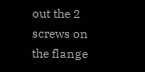out the 2 screws on the flange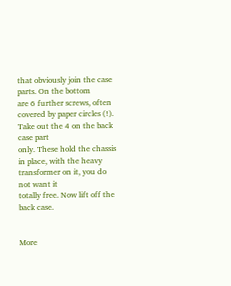that obviously join the case parts. On the bottom
are 6 further screws, often covered by paper circles (!). Take out the 4 on the back case part
only. These hold the chassis in place, with the heavy transformer on it, you do not want it
totally free. Now lift off the back case.


More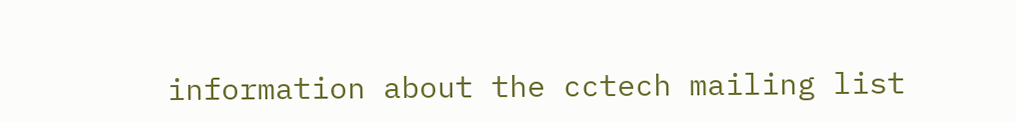information about the cctech mailing list